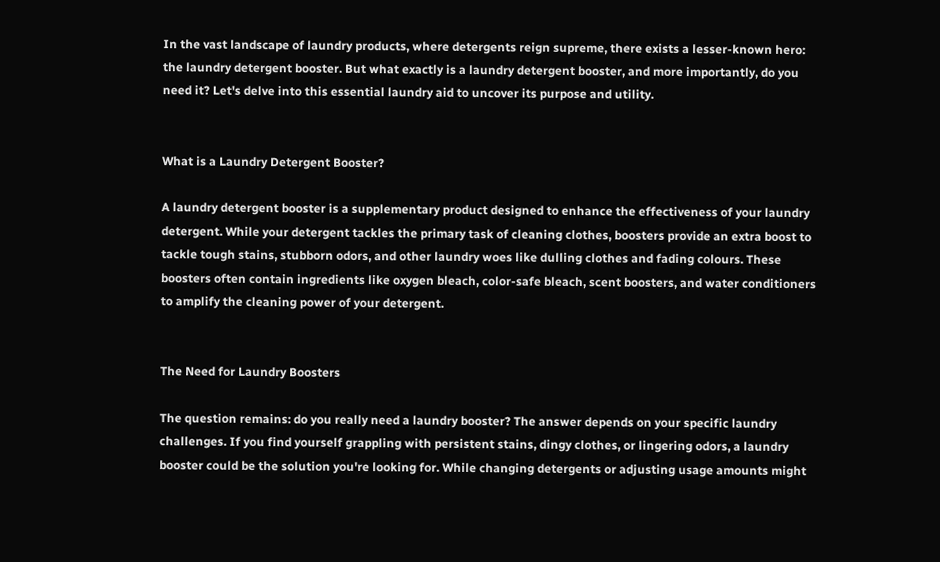In the vast landscape of laundry products, where detergents reign supreme, there exists a lesser-known hero: the laundry detergent booster. But what exactly is a laundry detergent booster, and more importantly, do you need it? Let's delve into this essential laundry aid to uncover its purpose and utility.


What is a Laundry Detergent Booster?

A laundry detergent booster is a supplementary product designed to enhance the effectiveness of your laundry detergent. While your detergent tackles the primary task of cleaning clothes, boosters provide an extra boost to tackle tough stains, stubborn odors, and other laundry woes like dulling clothes and fading colours. These boosters often contain ingredients like oxygen bleach, color-safe bleach, scent boosters, and water conditioners to amplify the cleaning power of your detergent.


The Need for Laundry Boosters

The question remains: do you really need a laundry booster? The answer depends on your specific laundry challenges. If you find yourself grappling with persistent stains, dingy clothes, or lingering odors, a laundry booster could be the solution you're looking for. While changing detergents or adjusting usage amounts might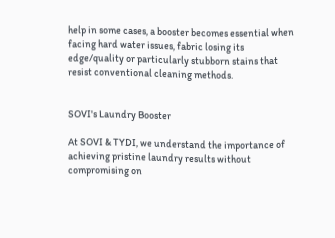help in some cases, a booster becomes essential when facing hard water issues, fabric losing its edge/quality or particularly stubborn stains that resist conventional cleaning methods.


SOVI's Laundry Booster

At SOVI & TYDI, we understand the importance of achieving pristine laundry results without compromising on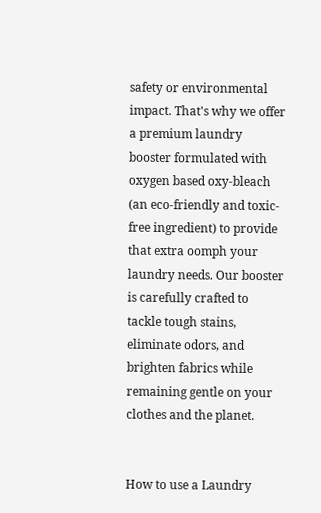safety or environmental impact. That's why we offer a premium laundry booster formulated with oxygen based oxy-bleach (an eco-friendly and toxic-free ingredient) to provide that extra oomph your laundry needs. Our booster is carefully crafted to tackle tough stains, eliminate odors, and brighten fabrics while remaining gentle on your clothes and the planet.


How to use a Laundry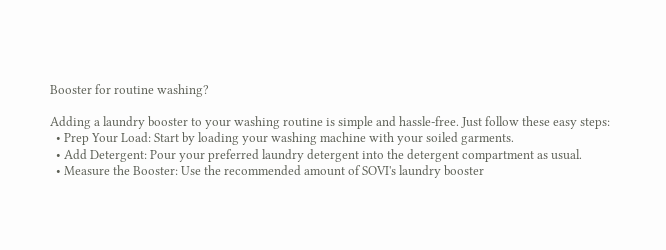Booster for routine washing?

Adding a laundry booster to your washing routine is simple and hassle-free. Just follow these easy steps:
  • Prep Your Load: Start by loading your washing machine with your soiled garments.
  • Add Detergent: Pour your preferred laundry detergent into the detergent compartment as usual.
  • Measure the Booster: Use the recommended amount of SOVI's laundry booster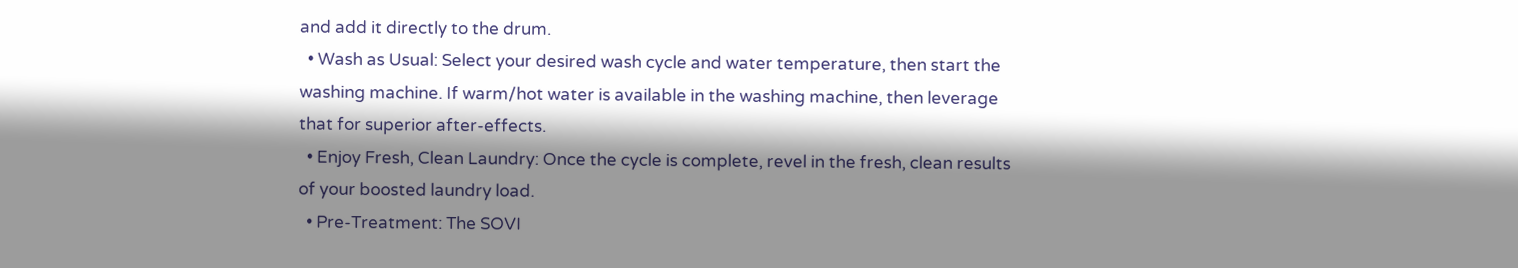and add it directly to the drum.
  • Wash as Usual: Select your desired wash cycle and water temperature, then start the washing machine. If warm/hot water is available in the washing machine, then leverage that for superior after-effects.
  • Enjoy Fresh, Clean Laundry: Once the cycle is complete, revel in the fresh, clean results of your boosted laundry load.
  • Pre-Treatment: The SOVI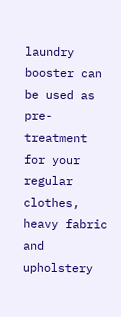laundry booster can be used as pre-treatment for your regular clothes, heavy fabric and upholstery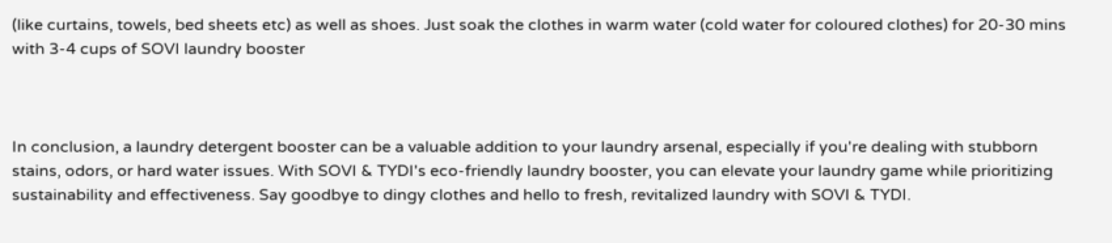(like curtains, towels, bed sheets etc) as well as shoes. Just soak the clothes in warm water (cold water for coloured clothes) for 20-30 mins with 3-4 cups of SOVI laundry booster



In conclusion, a laundry detergent booster can be a valuable addition to your laundry arsenal, especially if you're dealing with stubborn stains, odors, or hard water issues. With SOVI & TYDI's eco-friendly laundry booster, you can elevate your laundry game while prioritizing sustainability and effectiveness. Say goodbye to dingy clothes and hello to fresh, revitalized laundry with SOVI & TYDI.